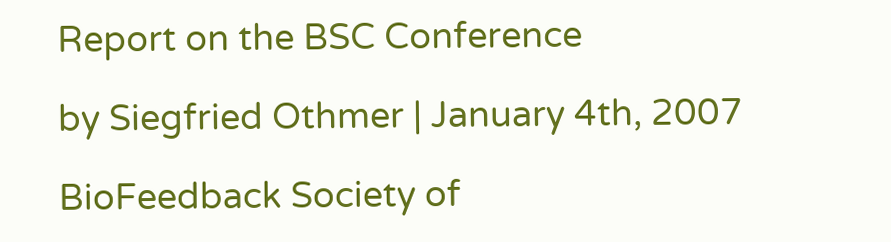Report on the BSC Conference

by Siegfried Othmer | January 4th, 2007

BioFeedback Society of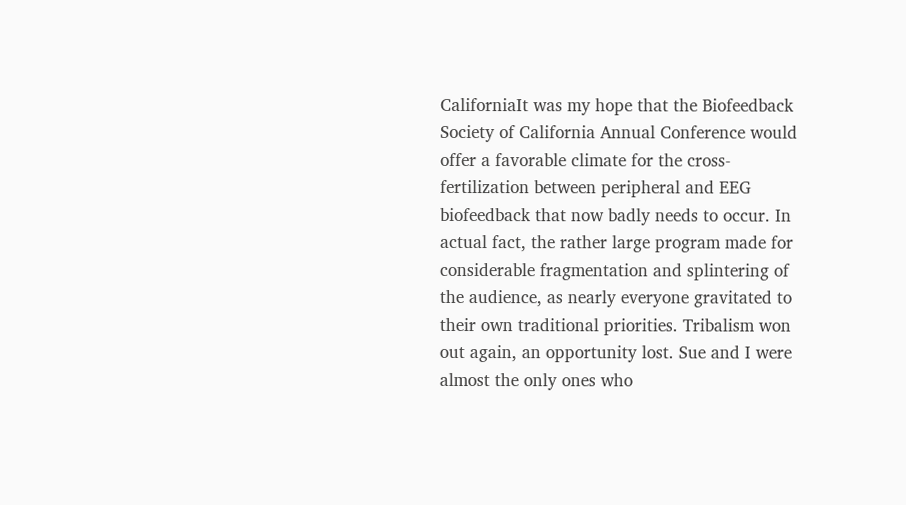CaliforniaIt was my hope that the Biofeedback Society of California Annual Conference would offer a favorable climate for the cross-fertilization between peripheral and EEG biofeedback that now badly needs to occur. In actual fact, the rather large program made for considerable fragmentation and splintering of the audience, as nearly everyone gravitated to their own traditional priorities. Tribalism won out again, an opportunity lost. Sue and I were almost the only ones who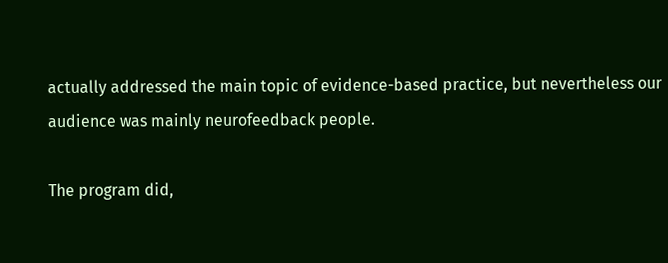actually addressed the main topic of evidence-based practice, but nevertheless our audience was mainly neurofeedback people.

The program did,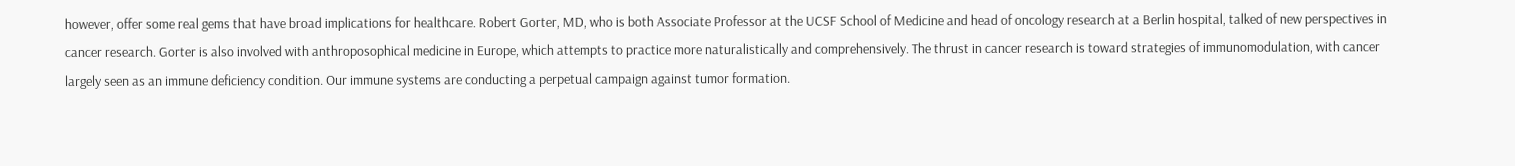however, offer some real gems that have broad implications for healthcare. Robert Gorter, MD, who is both Associate Professor at the UCSF School of Medicine and head of oncology research at a Berlin hospital, talked of new perspectives in cancer research. Gorter is also involved with anthroposophical medicine in Europe, which attempts to practice more naturalistically and comprehensively. The thrust in cancer research is toward strategies of immunomodulation, with cancer largely seen as an immune deficiency condition. Our immune systems are conducting a perpetual campaign against tumor formation.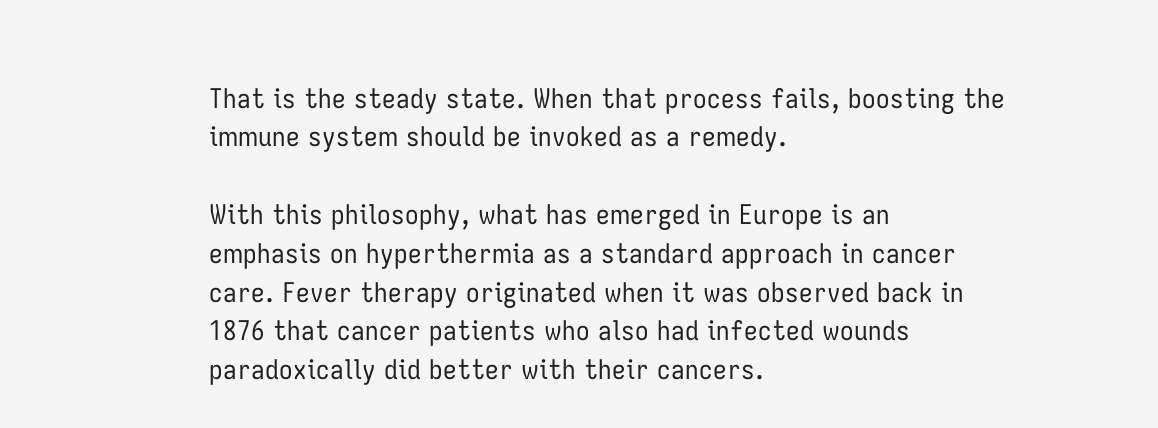That is the steady state. When that process fails, boosting the immune system should be invoked as a remedy.

With this philosophy, what has emerged in Europe is an emphasis on hyperthermia as a standard approach in cancer care. Fever therapy originated when it was observed back in 1876 that cancer patients who also had infected wounds paradoxically did better with their cancers.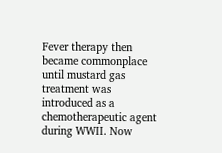Fever therapy then became commonplace until mustard gas treatment was introduced as a chemotherapeutic agent during WWII. Now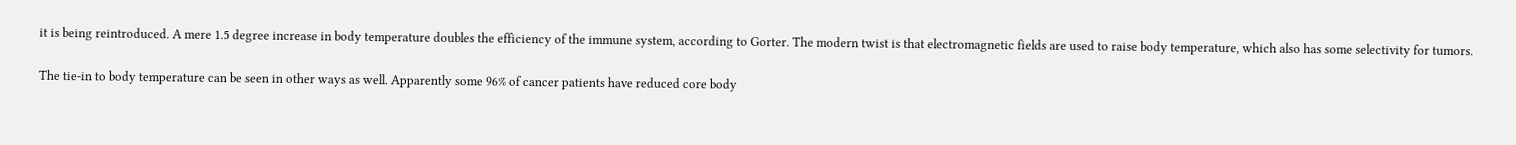it is being reintroduced. A mere 1.5 degree increase in body temperature doubles the efficiency of the immune system, according to Gorter. The modern twist is that electromagnetic fields are used to raise body temperature, which also has some selectivity for tumors.

The tie-in to body temperature can be seen in other ways as well. Apparently some 96% of cancer patients have reduced core body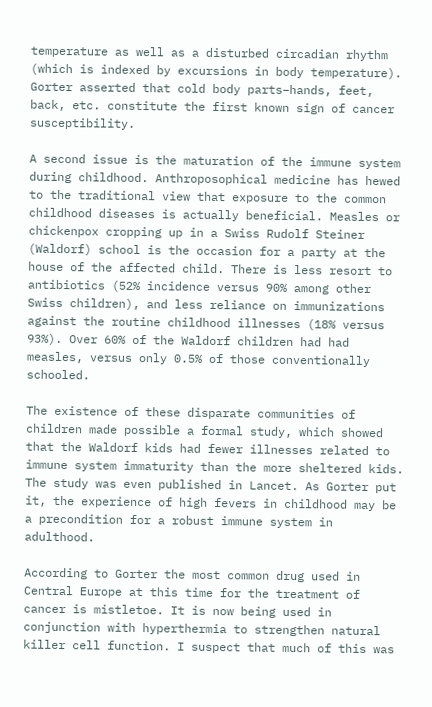temperature as well as a disturbed circadian rhythm (which is indexed by excursions in body temperature). Gorter asserted that cold body parts–hands, feet, back, etc. constitute the first known sign of cancer susceptibility.

A second issue is the maturation of the immune system during childhood. Anthroposophical medicine has hewed to the traditional view that exposure to the common childhood diseases is actually beneficial. Measles or chickenpox cropping up in a Swiss Rudolf Steiner (Waldorf) school is the occasion for a party at the house of the affected child. There is less resort to antibiotics (52% incidence versus 90% among other Swiss children), and less reliance on immunizations against the routine childhood illnesses (18% versus 93%). Over 60% of the Waldorf children had had measles, versus only 0.5% of those conventionally schooled.

The existence of these disparate communities of children made possible a formal study, which showed that the Waldorf kids had fewer illnesses related to immune system immaturity than the more sheltered kids. The study was even published in Lancet. As Gorter put it, the experience of high fevers in childhood may be a precondition for a robust immune system in adulthood.

According to Gorter the most common drug used in Central Europe at this time for the treatment of cancer is mistletoe. It is now being used in conjunction with hyperthermia to strengthen natural killer cell function. I suspect that much of this was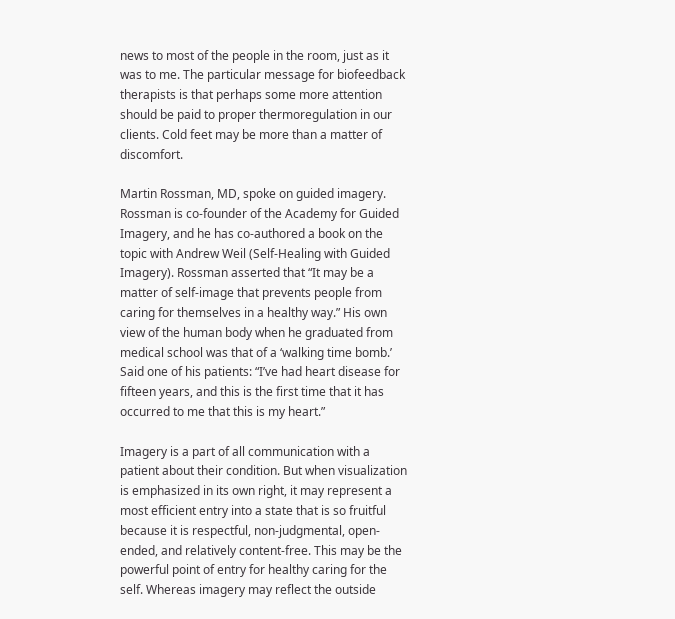news to most of the people in the room, just as it was to me. The particular message for biofeedback therapists is that perhaps some more attention should be paid to proper thermoregulation in our clients. Cold feet may be more than a matter of discomfort.

Martin Rossman, MD, spoke on guided imagery. Rossman is co-founder of the Academy for Guided Imagery, and he has co-authored a book on the topic with Andrew Weil (Self-Healing with Guided Imagery). Rossman asserted that “It may be a matter of self-image that prevents people from caring for themselves in a healthy way.” His own view of the human body when he graduated from medical school was that of a ‘walking time bomb.’ Said one of his patients: “I’ve had heart disease for fifteen years, and this is the first time that it has occurred to me that this is my heart.”

Imagery is a part of all communication with a patient about their condition. But when visualization is emphasized in its own right, it may represent a most efficient entry into a state that is so fruitful because it is respectful, non-judgmental, open-ended, and relatively content-free. This may be the powerful point of entry for healthy caring for the self. Whereas imagery may reflect the outside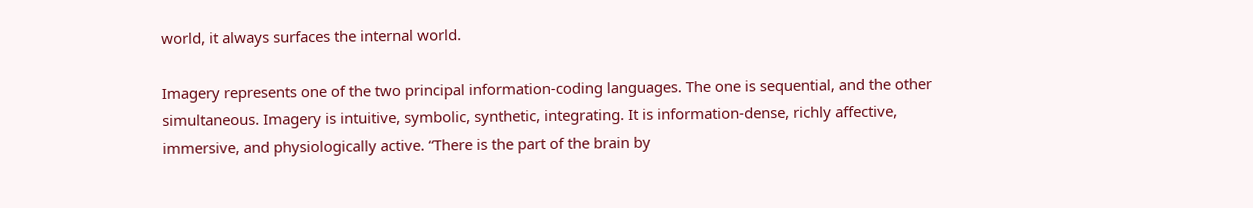world, it always surfaces the internal world.

Imagery represents one of the two principal information-coding languages. The one is sequential, and the other simultaneous. Imagery is intuitive, symbolic, synthetic, integrating. It is information-dense, richly affective, immersive, and physiologically active. “There is the part of the brain by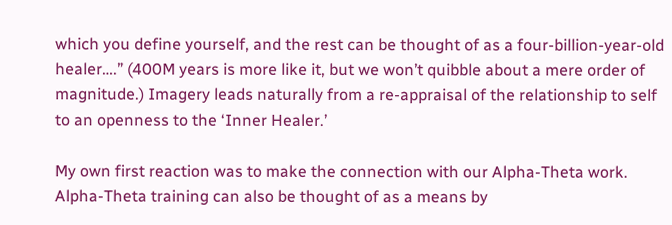which you define yourself, and the rest can be thought of as a four-billion-year-old healer….” (400M years is more like it, but we won’t quibble about a mere order of magnitude.) Imagery leads naturally from a re-appraisal of the relationship to self to an openness to the ‘Inner Healer.’

My own first reaction was to make the connection with our Alpha-Theta work. Alpha-Theta training can also be thought of as a means by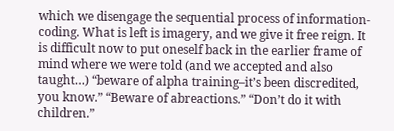which we disengage the sequential process of information-coding. What is left is imagery, and we give it free reign. It is difficult now to put oneself back in the earlier frame of mind where we were told (and we accepted and also taught…) “beware of alpha training–it’s been discredited, you know.” “Beware of abreactions.” “Don’t do it with children.”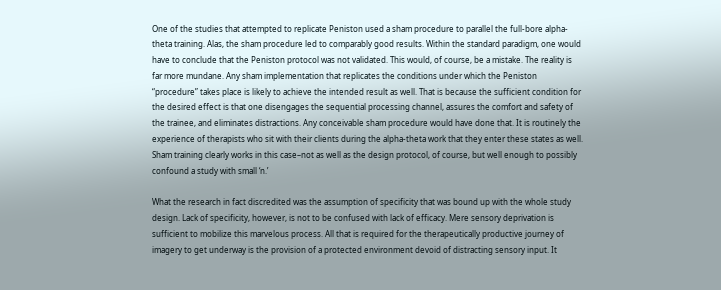One of the studies that attempted to replicate Peniston used a sham procedure to parallel the full-bore alpha-theta training. Alas, the sham procedure led to comparably good results. Within the standard paradigm, one would have to conclude that the Peniston protocol was not validated. This would, of course, be a mistake. The reality is far more mundane. Any sham implementation that replicates the conditions under which the Peniston “procedure” takes place is likely to achieve the intended result as well. That is because the sufficient condition for the desired effect is that one disengages the sequential processing channel, assures the comfort and safety of the trainee, and eliminates distractions. Any conceivable sham procedure would have done that. It is routinely the experience of therapists who sit with their clients during the alpha-theta work that they enter these states as well. Sham training clearly works in this case–not as well as the design protocol, of course, but well enough to possibly confound a study with small ‘n.’

What the research in fact discredited was the assumption of specificity that was bound up with the whole study design. Lack of specificity, however, is not to be confused with lack of efficacy. Mere sensory deprivation is sufficient to mobilize this marvelous process. All that is required for the therapeutically productive journey of imagery to get underway is the provision of a protected environment devoid of distracting sensory input. It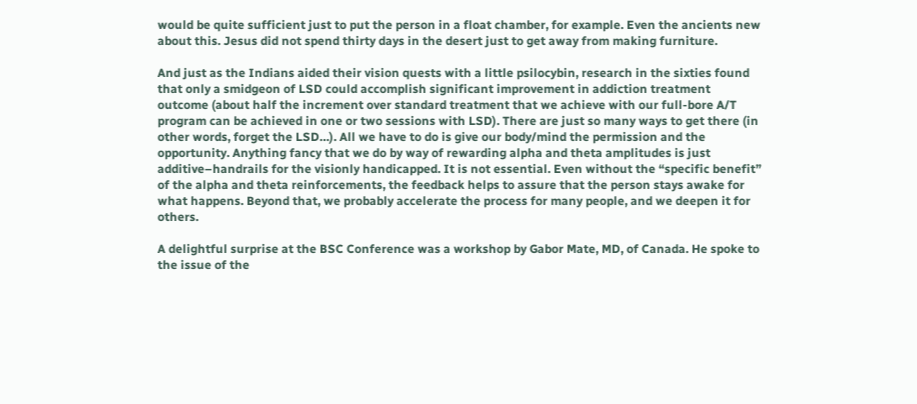would be quite sufficient just to put the person in a float chamber, for example. Even the ancients new about this. Jesus did not spend thirty days in the desert just to get away from making furniture.

And just as the Indians aided their vision quests with a little psilocybin, research in the sixties found that only a smidgeon of LSD could accomplish significant improvement in addiction treatment outcome (about half the increment over standard treatment that we achieve with our full-bore A/T program can be achieved in one or two sessions with LSD). There are just so many ways to get there (in other words, forget the LSD…). All we have to do is give our body/mind the permission and the opportunity. Anything fancy that we do by way of rewarding alpha and theta amplitudes is just additive–handrails for the visionly handicapped. It is not essential. Even without the “specific benefit” of the alpha and theta reinforcements, the feedback helps to assure that the person stays awake for what happens. Beyond that, we probably accelerate the process for many people, and we deepen it for others.

A delightful surprise at the BSC Conference was a workshop by Gabor Mate, MD, of Canada. He spoke to the issue of the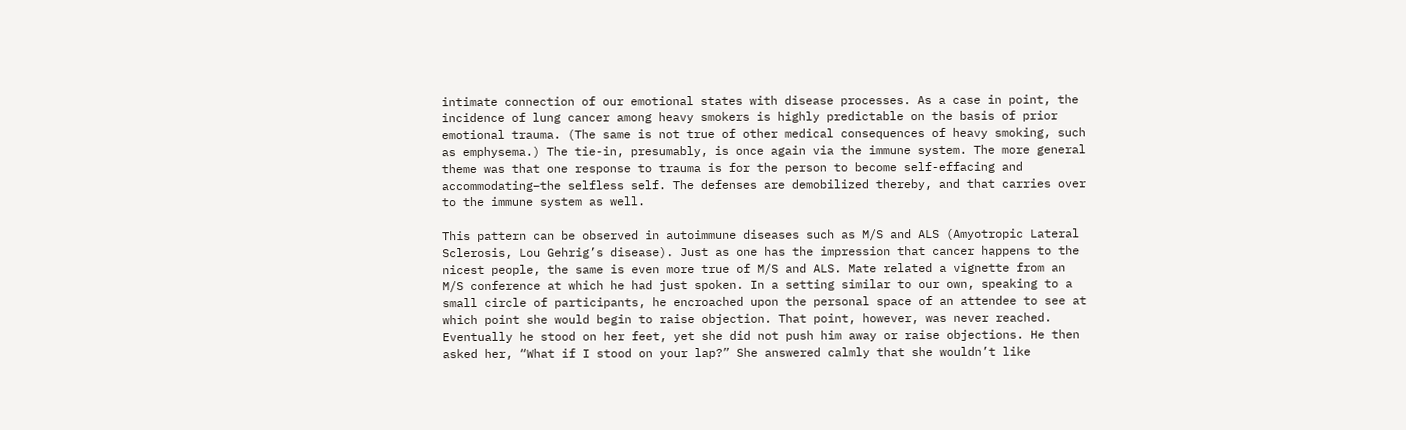intimate connection of our emotional states with disease processes. As a case in point, the incidence of lung cancer among heavy smokers is highly predictable on the basis of prior emotional trauma. (The same is not true of other medical consequences of heavy smoking, such as emphysema.) The tie-in, presumably, is once again via the immune system. The more general theme was that one response to trauma is for the person to become self-effacing and accommodating–the selfless self. The defenses are demobilized thereby, and that carries over to the immune system as well.

This pattern can be observed in autoimmune diseases such as M/S and ALS (Amyotropic Lateral Sclerosis, Lou Gehrig’s disease). Just as one has the impression that cancer happens to the nicest people, the same is even more true of M/S and ALS. Mate related a vignette from an M/S conference at which he had just spoken. In a setting similar to our own, speaking to a small circle of participants, he encroached upon the personal space of an attendee to see at which point she would begin to raise objection. That point, however, was never reached. Eventually he stood on her feet, yet she did not push him away or raise objections. He then asked her, “What if I stood on your lap?” She answered calmly that she wouldn’t like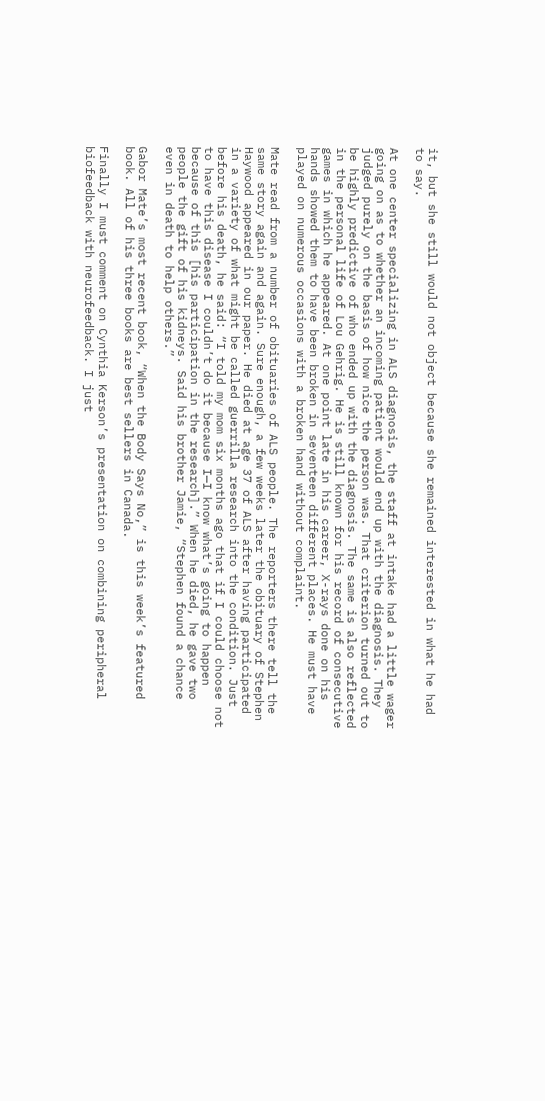it, but she still would not object because she remained interested in what he had to say.

At one center specializing in ALS diagnosis, the staff at intake had a little wager going on as to whether an incoming patient would end up with the diagnosis. They judged purely on the basis of how nice the person was. That criterion turned out to be highly predictive of who ended up with the diagnosis. The same is also reflected in the personal life of Lou Gehrig. He is still known for his record of consecutive games in which he appeared. At one point late in his career, X-rays done on his hands showed them to have been broken in seventeen different places. He must have played on numerous occasions with a broken hand without complaint.

Mate read from a number of obituaries of ALS people. The reporters there tell the same story again and again. Sure enough, a few weeks later the obituary of Stephen Haywood appeared in our paper. He died at age 37 of ALS after having participated in a variety of what might be called guerrilla research into the condition. Just before his death, he said: “I told my mom six months ago that if I could choose not to have this disease I couldn’t do it because I—I know what’s going to happen because of this [his participation in the research].” When he died, he gave two people the gift of his kidneys. Said his brother Jamie, “Stephen found a chance even in death to help others.”

Gabor Mate’s most recent book, “When the Body Says No,” is this week’s featured book. All of his three books are best sellers in Canada.

Finally I must comment on Cynthia Kerson’s presentation on combining peripheral biofeedback with neurofeedback. I just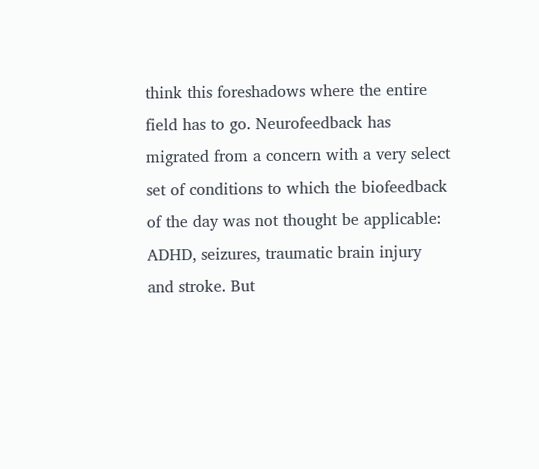think this foreshadows where the entire field has to go. Neurofeedback has migrated from a concern with a very select set of conditions to which the biofeedback of the day was not thought be applicable: ADHD, seizures, traumatic brain injury and stroke. But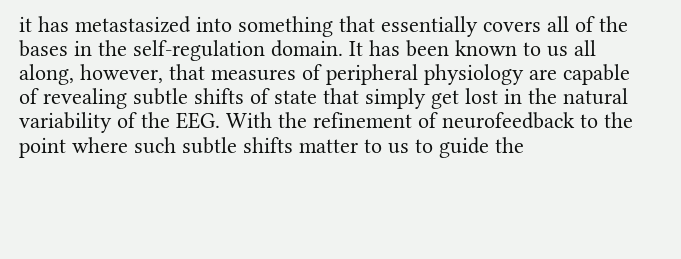it has metastasized into something that essentially covers all of the bases in the self-regulation domain. It has been known to us all along, however, that measures of peripheral physiology are capable of revealing subtle shifts of state that simply get lost in the natural variability of the EEG. With the refinement of neurofeedback to the point where such subtle shifts matter to us to guide the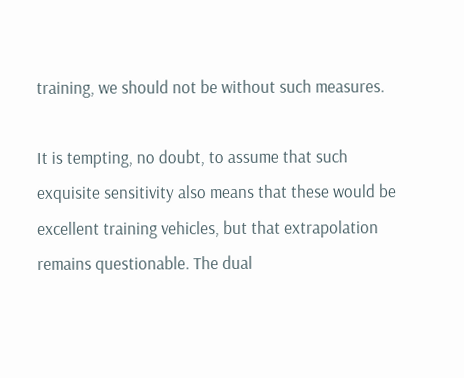training, we should not be without such measures.

It is tempting, no doubt, to assume that such exquisite sensitivity also means that these would be excellent training vehicles, but that extrapolation remains questionable. The dual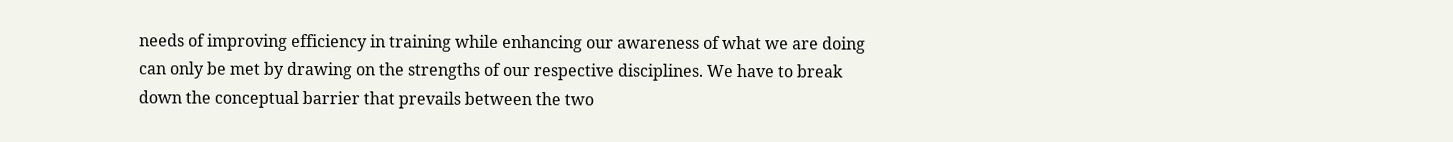needs of improving efficiency in training while enhancing our awareness of what we are doing can only be met by drawing on the strengths of our respective disciplines. We have to break down the conceptual barrier that prevails between the two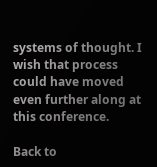systems of thought. I wish that process could have moved even further along at this conference.

Back to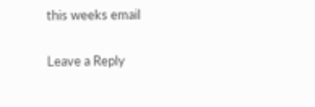this weeks email

Leave a Reply